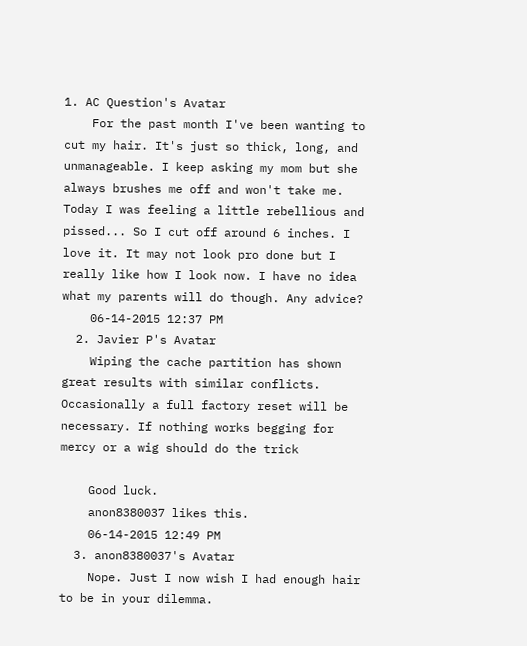1. AC Question's Avatar
    For the past month I've been wanting to cut my hair. It's just so thick, long, and unmanageable. I keep asking my mom but she always brushes me off and won't take me. Today I was feeling a little rebellious and pissed... So I cut off around 6 inches. I love it. It may not look pro done but I really like how I look now. I have no idea what my parents will do though. Any advice?
    06-14-2015 12:37 PM
  2. Javier P's Avatar
    Wiping the cache partition has shown great results with similar conflicts. Occasionally a full factory reset will be necessary. If nothing works begging for mercy or a wig should do the trick

    Good luck.
    anon8380037 likes this.
    06-14-2015 12:49 PM
  3. anon8380037's Avatar
    Nope. Just I now wish I had enough hair to be in your dilemma.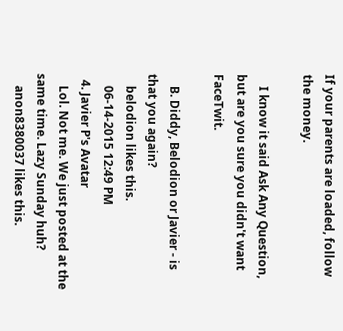If your parents are loaded, follow the money.

    I know it said Ask Any Question, but are you sure you didn't want FaceTwit.

    B. Diddy, Belodion or Javier - is that you again?
    belodion likes this.
    06-14-2015 12:49 PM
  4. Javier P's Avatar
    Lol. Not me. We just posted at the same time. Lazy Sunday huh?
    anon8380037 likes this.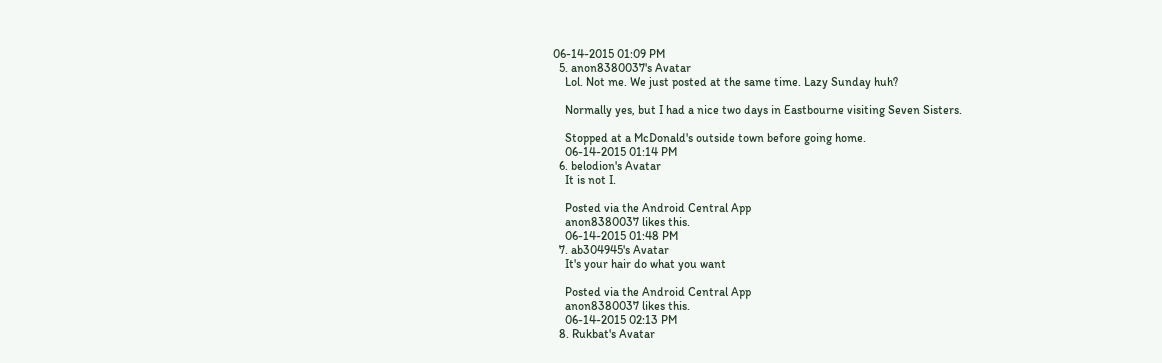06-14-2015 01:09 PM
  5. anon8380037's Avatar
    Lol. Not me. We just posted at the same time. Lazy Sunday huh?

    Normally yes, but I had a nice two days in Eastbourne visiting Seven Sisters.

    Stopped at a McDonald's outside town before going home.
    06-14-2015 01:14 PM
  6. belodion's Avatar
    It is not I.

    Posted via the Android Central App
    anon8380037 likes this.
    06-14-2015 01:48 PM
  7. ab304945's Avatar
    It's your hair do what you want

    Posted via the Android Central App
    anon8380037 likes this.
    06-14-2015 02:13 PM
  8. Rukbat's Avatar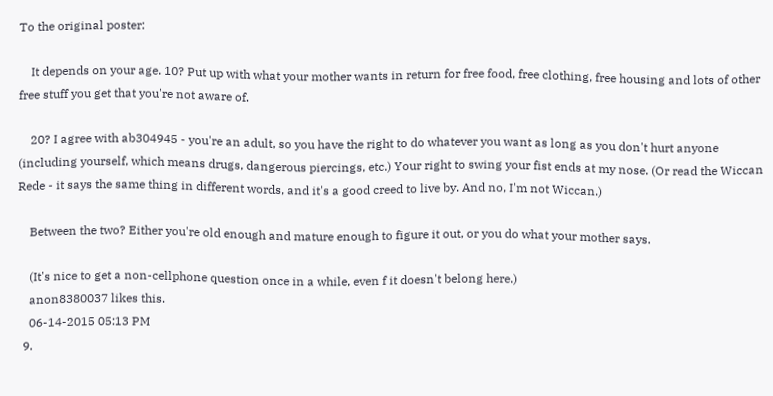To the original poster:

    It depends on your age. 10? Put up with what your mother wants in return for free food, free clothing, free housing and lots of other free stuff you get that you're not aware of.

    20? I agree with ab304945 - you're an adult, so you have the right to do whatever you want as long as you don't hurt anyone (including yourself, which means drugs, dangerous piercings, etc.) Your right to swing your fist ends at my nose. (Or read the Wiccan Rede - it says the same thing in different words, and it's a good creed to live by. And no, I'm not Wiccan.)

    Between the two? Either you're old enough and mature enough to figure it out, or you do what your mother says.

    (It's nice to get a non-cellphone question once in a while, even f it doesn't belong here.)
    anon8380037 likes this.
    06-14-2015 05:13 PM
  9.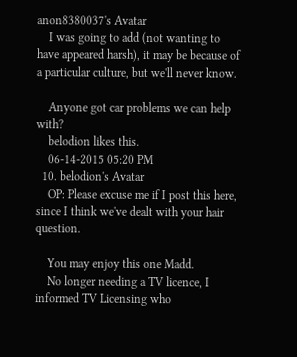anon8380037's Avatar
    I was going to add (not wanting to have appeared harsh), it may be because of a particular culture, but we'll never know.

    Anyone got car problems we can help with?
    belodion likes this.
    06-14-2015 05:20 PM
  10. belodion's Avatar
    OP: Please excuse me if I post this here, since I think we've dealt with your hair question.

    You may enjoy this one Madd.
    No longer needing a TV licence, I informed TV Licensing who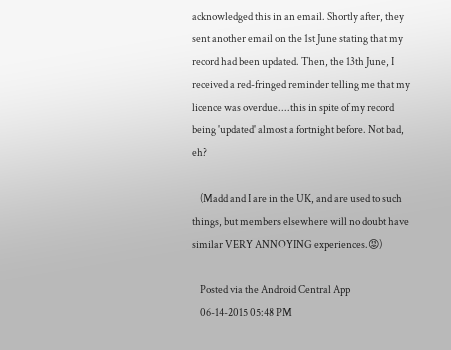acknowledged this in an email. Shortly after, they sent another email on the 1st June stating that my record had been updated. Then, the 13th June, I received a red-fringed reminder telling me that my licence was overdue....this in spite of my record being 'updated' almost a fortnight before. Not bad, eh?

    (Madd and I are in the UK, and are used to such things, but members elsewhere will no doubt have similar VERY ANNOYING experiences.😡)

    Posted via the Android Central App
    06-14-2015 05:48 PM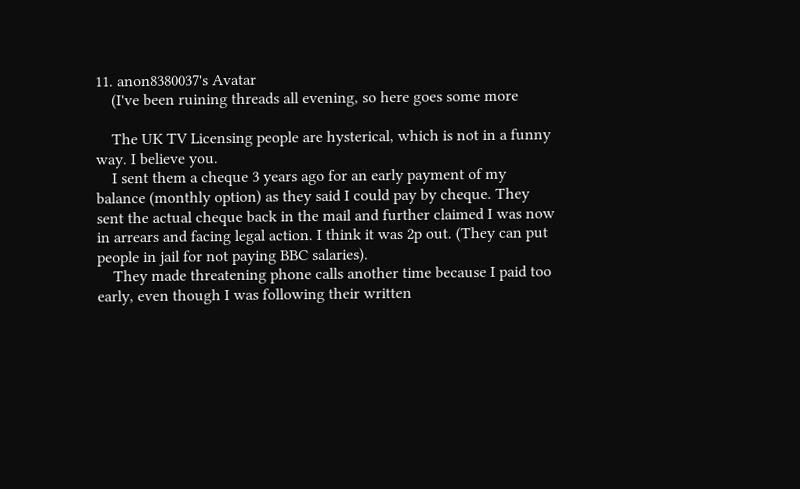11. anon8380037's Avatar
    (I've been ruining threads all evening, so here goes some more

    The UK TV Licensing people are hysterical, which is not in a funny way. I believe you.
    I sent them a cheque 3 years ago for an early payment of my balance (monthly option) as they said I could pay by cheque. They sent the actual cheque back in the mail and further claimed I was now in arrears and facing legal action. I think it was 2p out. (They can put people in jail for not paying BBC salaries).
    They made threatening phone calls another time because I paid too early, even though I was following their written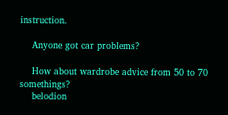instruction.

    Anyone got car problems?

    How about wardrobe advice from 50 to 70 somethings?
    belodion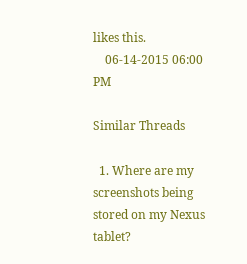likes this.
    06-14-2015 06:00 PM

Similar Threads

  1. Where are my screenshots being stored on my Nexus tablet?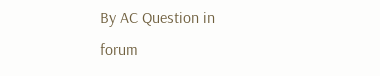By AC Question in forum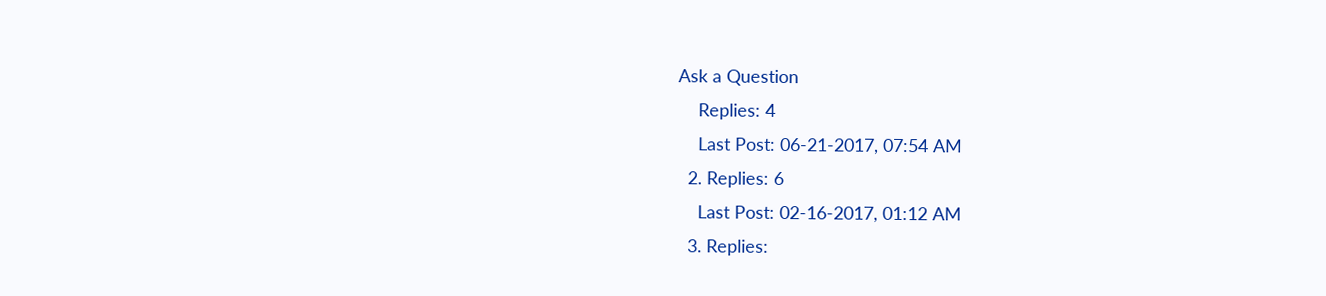Ask a Question
    Replies: 4
    Last Post: 06-21-2017, 07:54 AM
  2. Replies: 6
    Last Post: 02-16-2017, 01:12 AM
  3. Replies: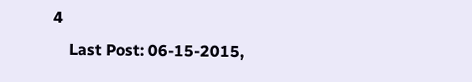4
    Last Post: 06-15-2015,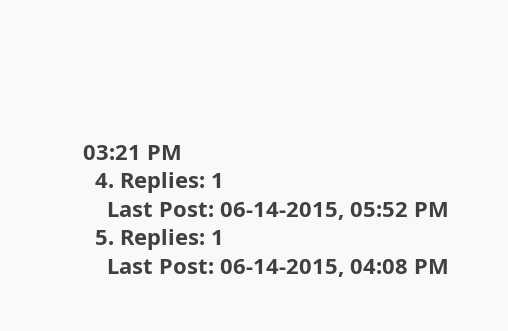03:21 PM
  4. Replies: 1
    Last Post: 06-14-2015, 05:52 PM
  5. Replies: 1
    Last Post: 06-14-2015, 04:08 PM